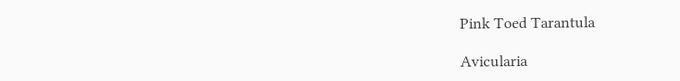Pink Toed Tarantula

Avicularia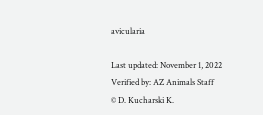avicularia

Last updated: November 1, 2022
Verified by: AZ Animals Staff
© D. Kucharski K.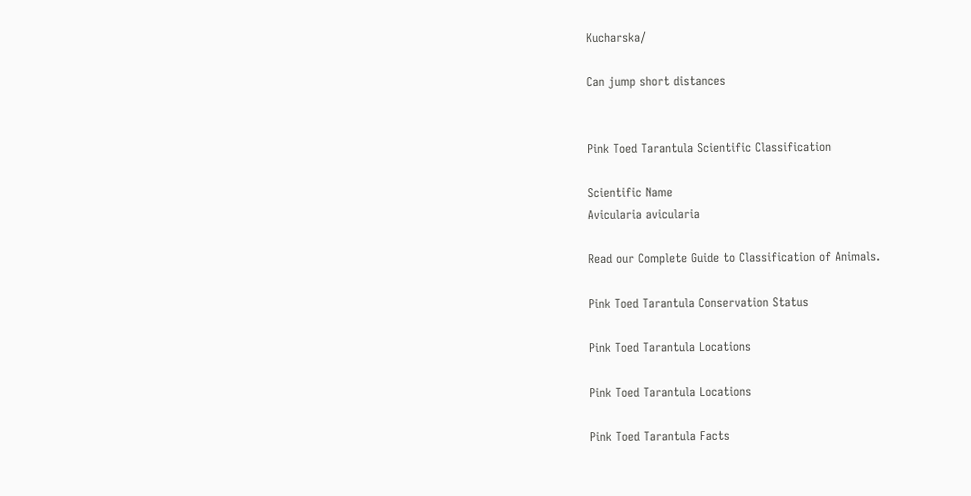Kucharska/

Can jump short distances


Pink Toed Tarantula Scientific Classification

Scientific Name
Avicularia avicularia

Read our Complete Guide to Classification of Animals.

Pink Toed Tarantula Conservation Status

Pink Toed Tarantula Locations

Pink Toed Tarantula Locations

Pink Toed Tarantula Facts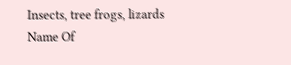Insects, tree frogs, lizards
Name Of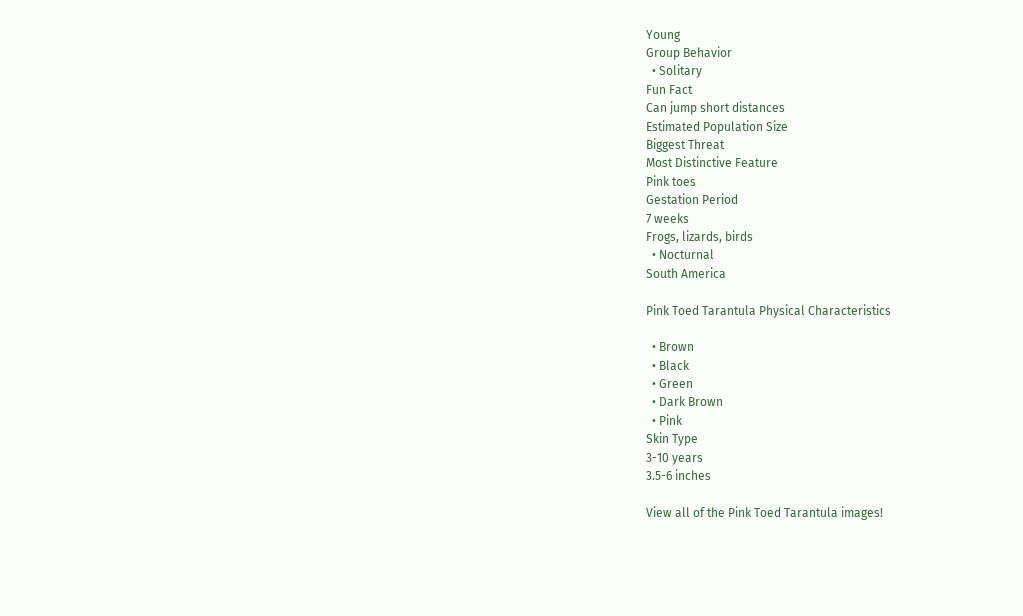Young
Group Behavior
  • Solitary
Fun Fact
Can jump short distances
Estimated Population Size
Biggest Threat
Most Distinctive Feature
Pink toes
Gestation Period
7 weeks
Frogs, lizards, birds
  • Nocturnal
South America

Pink Toed Tarantula Physical Characteristics

  • Brown
  • Black
  • Green
  • Dark Brown
  • Pink
Skin Type
3-10 years
3.5-6 inches

View all of the Pink Toed Tarantula images!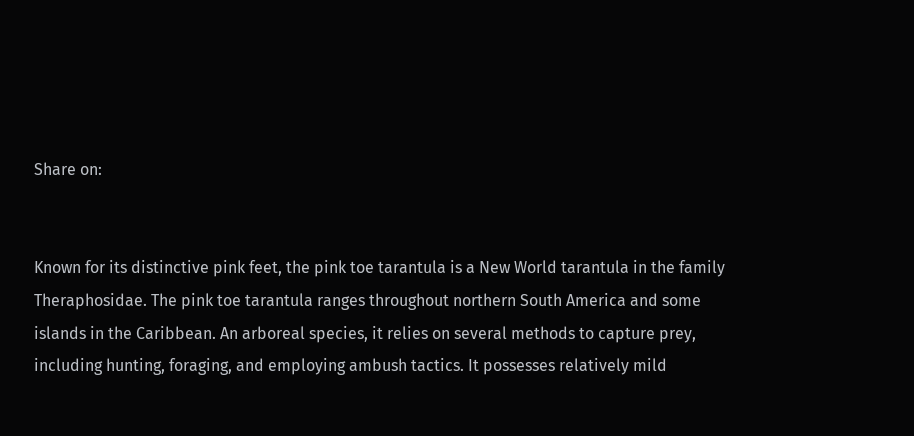Share on:


Known for its distinctive pink feet, the pink toe tarantula is a New World tarantula in the family Theraphosidae. The pink toe tarantula ranges throughout northern South America and some islands in the Caribbean. An arboreal species, it relies on several methods to capture prey, including hunting, foraging, and employing ambush tactics. It possesses relatively mild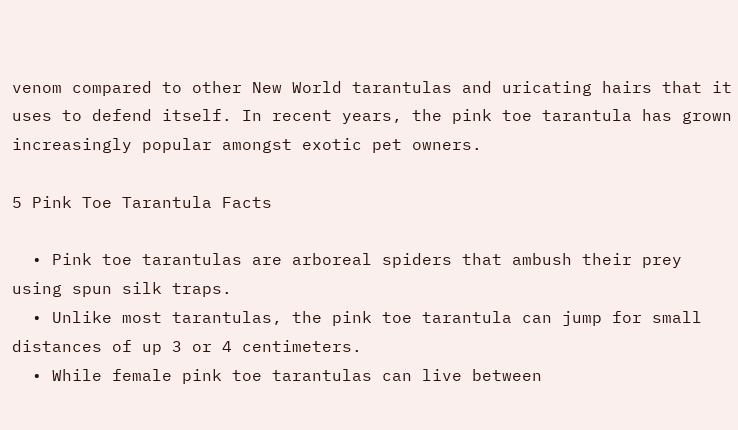venom compared to other New World tarantulas and uricating hairs that it uses to defend itself. In recent years, the pink toe tarantula has grown increasingly popular amongst exotic pet owners.

5 Pink Toe Tarantula Facts

  • Pink toe tarantulas are arboreal spiders that ambush their prey using spun silk traps.
  • Unlike most tarantulas, the pink toe tarantula can jump for small distances of up 3 or 4 centimeters.
  • While female pink toe tarantulas can live between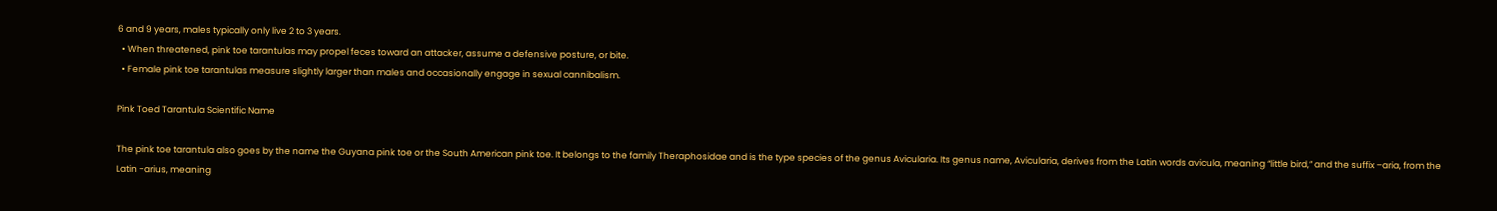6 and 9 years, males typically only live 2 to 3 years.
  • When threatened, pink toe tarantulas may propel feces toward an attacker, assume a defensive posture, or bite.
  • Female pink toe tarantulas measure slightly larger than males and occasionally engage in sexual cannibalism.

Pink Toed Tarantula Scientific Name

The pink toe tarantula also goes by the name the Guyana pink toe or the South American pink toe. It belongs to the family Theraphosidae and is the type species of the genus Avicularia. Its genus name, Avicularia, derives from the Latin words avicula, meaning “little bird,” and the suffix –aria, from the Latin -arius, meaning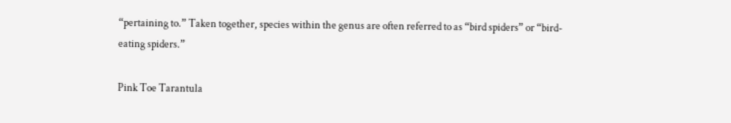“pertaining to.” Taken together, species within the genus are often referred to as “bird spiders” or “bird-eating spiders.”

Pink Toe Tarantula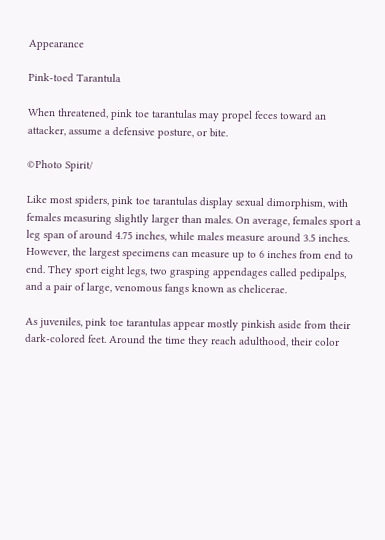Appearance

Pink-toed Tarantula

When threatened, pink toe tarantulas may propel feces toward an attacker, assume a defensive posture, or bite.

©Photo Spirit/

Like most spiders, pink toe tarantulas display sexual dimorphism, with females measuring slightly larger than males. On average, females sport a leg span of around 4.75 inches, while males measure around 3.5 inches. However, the largest specimens can measure up to 6 inches from end to end. They sport eight legs, two grasping appendages called pedipalps, and a pair of large, venomous fangs known as chelicerae.

As juveniles, pink toe tarantulas appear mostly pinkish aside from their dark-colored feet. Around the time they reach adulthood, their color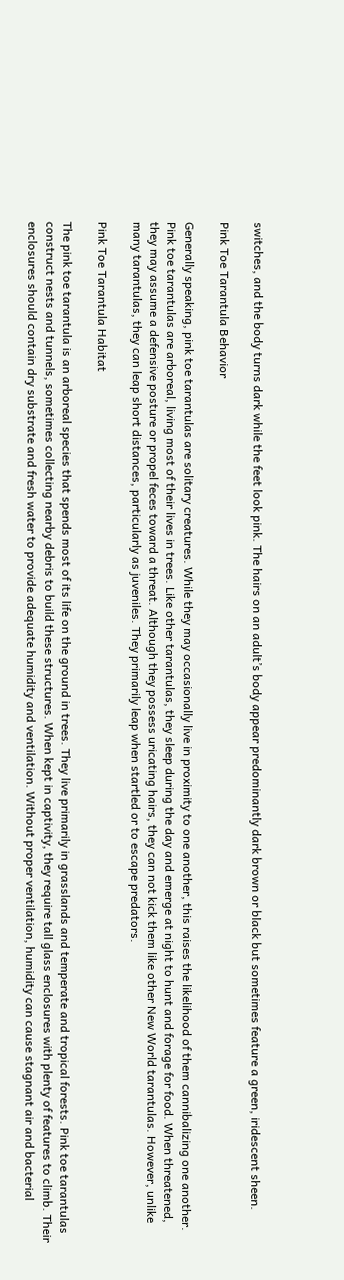switches, and the body turns dark while the feet look pink. The hairs on an adult’s body appear predominantly dark brown or black but sometimes feature a green, iridescent sheen.

Pink Toe Tarantula Behavior

Generally speaking, pink toe tarantulas are solitary creatures. While they may occasionally live in proximity to one another, this raises the likelihood of them cannibalizing one another. Pink toe tarantulas are arboreal, living most of their lives in trees. Like other tarantulas, they sleep during the day and emerge at night to hunt and forage for food. When threatened, they may assume a defensive posture or propel feces toward a threat. Although they possess uricating hairs, they can not kick them like other New World tarantulas. However, unlike many tarantulas, they can leap short distances, particularly as juveniles. They primarily leap when startled or to escape predators.

Pink Toe Tarantula Habitat

The pink toe tarantula is an arboreal species that spends most of its life on the ground in trees. They live primarily in grasslands and temperate and tropical forests. Pink toe tarantulas construct nests and tunnels, sometimes collecting nearby debris to build these structures. When kept in captivity, they require tall glass enclosures with plenty of features to climb. Their enclosures should contain dry substrate and fresh water to provide adequate humidity and ventilation. Without proper ventilation, humidity can cause stagnant air and bacterial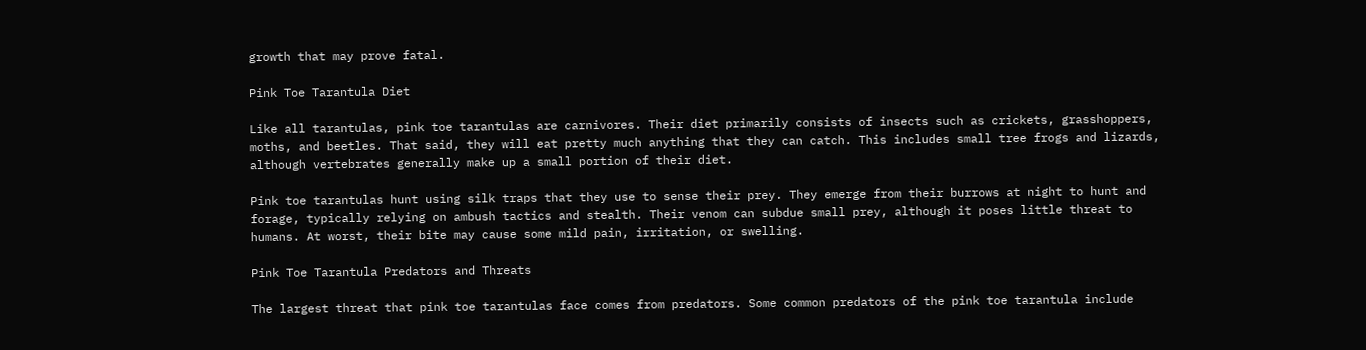growth that may prove fatal.

Pink Toe Tarantula Diet

Like all tarantulas, pink toe tarantulas are carnivores. Their diet primarily consists of insects such as crickets, grasshoppers, moths, and beetles. That said, they will eat pretty much anything that they can catch. This includes small tree frogs and lizards, although vertebrates generally make up a small portion of their diet.

Pink toe tarantulas hunt using silk traps that they use to sense their prey. They emerge from their burrows at night to hunt and forage, typically relying on ambush tactics and stealth. Their venom can subdue small prey, although it poses little threat to humans. At worst, their bite may cause some mild pain, irritation, or swelling.

Pink Toe Tarantula Predators and Threats

The largest threat that pink toe tarantulas face comes from predators. Some common predators of the pink toe tarantula include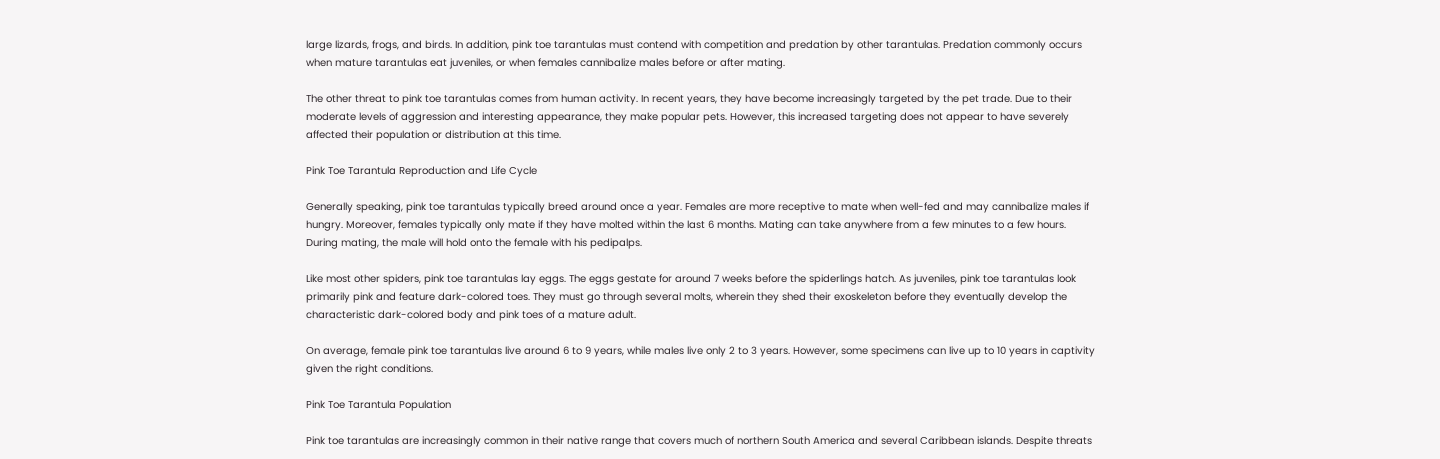large lizards, frogs, and birds. In addition, pink toe tarantulas must contend with competition and predation by other tarantulas. Predation commonly occurs when mature tarantulas eat juveniles, or when females cannibalize males before or after mating.

The other threat to pink toe tarantulas comes from human activity. In recent years, they have become increasingly targeted by the pet trade. Due to their moderate levels of aggression and interesting appearance, they make popular pets. However, this increased targeting does not appear to have severely affected their population or distribution at this time.

Pink Toe Tarantula Reproduction and Life Cycle

Generally speaking, pink toe tarantulas typically breed around once a year. Females are more receptive to mate when well-fed and may cannibalize males if hungry. Moreover, females typically only mate if they have molted within the last 6 months. Mating can take anywhere from a few minutes to a few hours. During mating, the male will hold onto the female with his pedipalps.

Like most other spiders, pink toe tarantulas lay eggs. The eggs gestate for around 7 weeks before the spiderlings hatch. As juveniles, pink toe tarantulas look primarily pink and feature dark-colored toes. They must go through several molts, wherein they shed their exoskeleton before they eventually develop the characteristic dark-colored body and pink toes of a mature adult.

On average, female pink toe tarantulas live around 6 to 9 years, while males live only 2 to 3 years. However, some specimens can live up to 10 years in captivity given the right conditions.

Pink Toe Tarantula Population

Pink toe tarantulas are increasingly common in their native range that covers much of northern South America and several Caribbean islands. Despite threats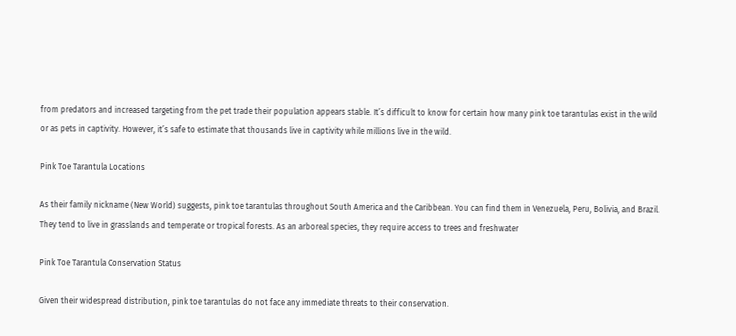from predators and increased targeting from the pet trade their population appears stable. It’s difficult to know for certain how many pink toe tarantulas exist in the wild or as pets in captivity. However, it’s safe to estimate that thousands live in captivity while millions live in the wild.

Pink Toe Tarantula Locations

As their family nickname (New World) suggests, pink toe tarantulas throughout South America and the Caribbean. You can find them in Venezuela, Peru, Bolivia, and Brazil. They tend to live in grasslands and temperate or tropical forests. As an arboreal species, they require access to trees and freshwater

Pink Toe Tarantula Conservation Status

Given their widespread distribution, pink toe tarantulas do not face any immediate threats to their conservation.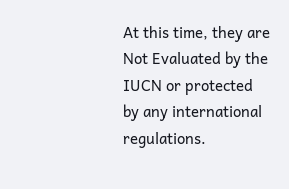At this time, they are Not Evaluated by the IUCN or protected by any international regulations.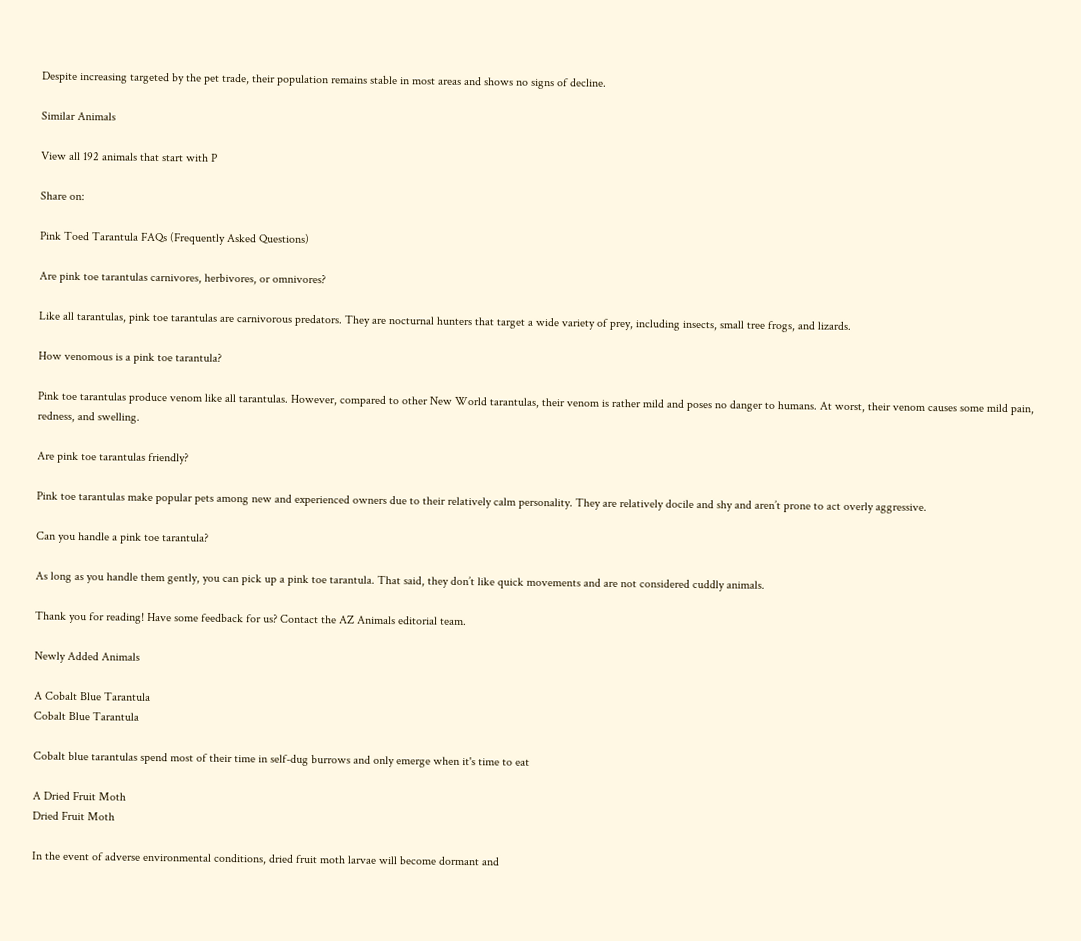Despite increasing targeted by the pet trade, their population remains stable in most areas and shows no signs of decline.

Similar Animals

View all 192 animals that start with P

Share on:

Pink Toed Tarantula FAQs (Frequently Asked Questions)

Are pink toe tarantulas carnivores, herbivores, or omnivores?

Like all tarantulas, pink toe tarantulas are carnivorous predators. They are nocturnal hunters that target a wide variety of prey, including insects, small tree frogs, and lizards.

How venomous is a pink toe tarantula?

Pink toe tarantulas produce venom like all tarantulas. However, compared to other New World tarantulas, their venom is rather mild and poses no danger to humans. At worst, their venom causes some mild pain, redness, and swelling.

Are pink toe tarantulas friendly?

Pink toe tarantulas make popular pets among new and experienced owners due to their relatively calm personality. They are relatively docile and shy and aren’t prone to act overly aggressive.

Can you handle a pink toe tarantula?

As long as you handle them gently, you can pick up a pink toe tarantula. That said, they don’t like quick movements and are not considered cuddly animals.

Thank you for reading! Have some feedback for us? Contact the AZ Animals editorial team.

Newly Added Animals

A Cobalt Blue Tarantula
Cobalt Blue Tarantula

Cobalt blue tarantulas spend most of their time in self-dug burrows and only emerge when it's time to eat

A Dried Fruit Moth
Dried Fruit Moth

In the event of adverse environmental conditions, dried fruit moth larvae will become dormant and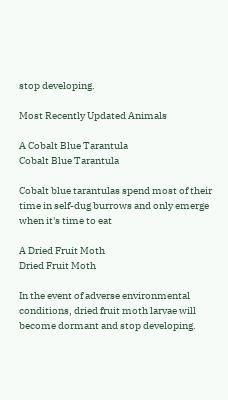stop developing.

Most Recently Updated Animals

A Cobalt Blue Tarantula
Cobalt Blue Tarantula

Cobalt blue tarantulas spend most of their time in self-dug burrows and only emerge when it's time to eat

A Dried Fruit Moth
Dried Fruit Moth

In the event of adverse environmental conditions, dried fruit moth larvae will become dormant and stop developing.